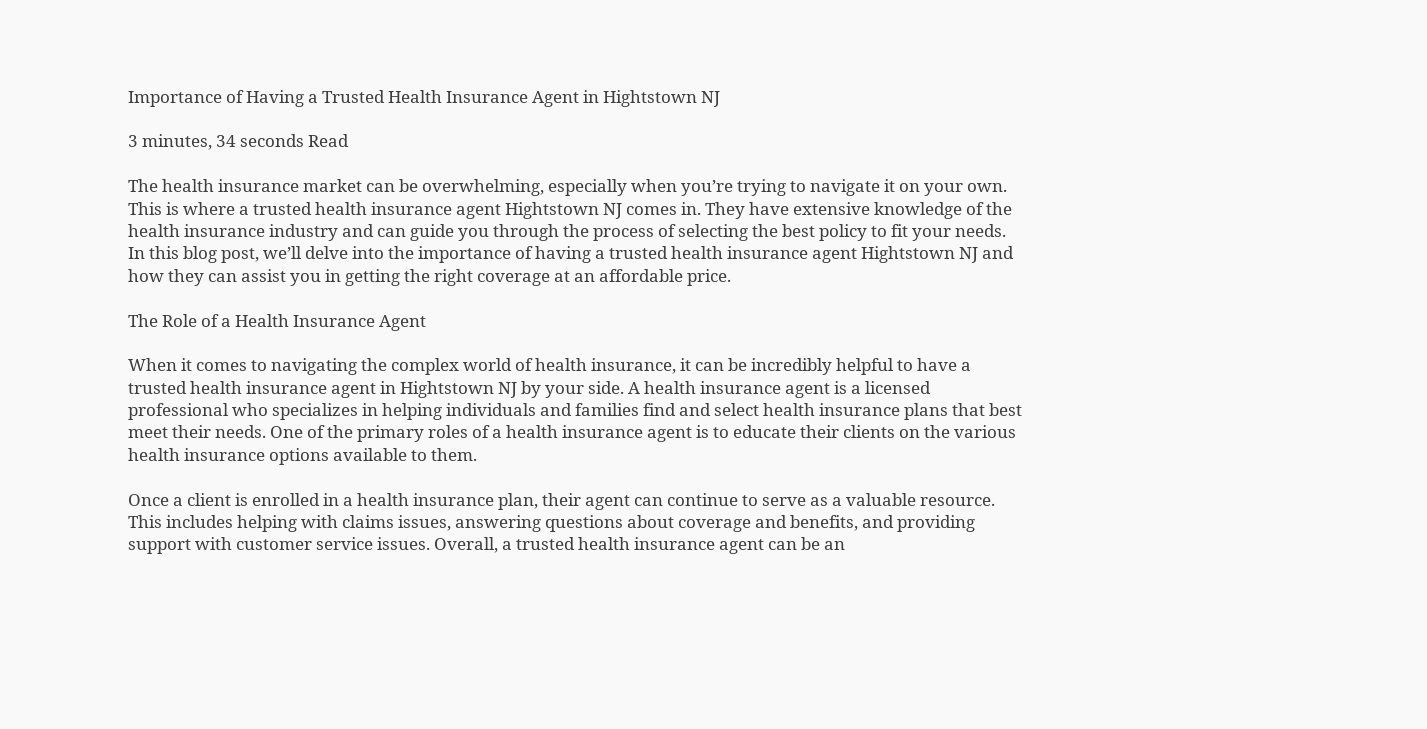Importance of Having a Trusted Health Insurance Agent in Hightstown NJ

3 minutes, 34 seconds Read

The health insurance market can be overwhelming, especially when you’re trying to navigate it on your own. This is where a trusted health insurance agent Hightstown NJ comes in. They have extensive knowledge of the health insurance industry and can guide you through the process of selecting the best policy to fit your needs. In this blog post, we’ll delve into the importance of having a trusted health insurance agent Hightstown NJ and how they can assist you in getting the right coverage at an affordable price.

The Role of a Health Insurance Agent

When it comes to navigating the complex world of health insurance, it can be incredibly helpful to have a trusted health insurance agent in Hightstown NJ by your side. A health insurance agent is a licensed professional who specializes in helping individuals and families find and select health insurance plans that best meet their needs. One of the primary roles of a health insurance agent is to educate their clients on the various health insurance options available to them.

Once a client is enrolled in a health insurance plan, their agent can continue to serve as a valuable resource. This includes helping with claims issues, answering questions about coverage and benefits, and providing support with customer service issues. Overall, a trusted health insurance agent can be an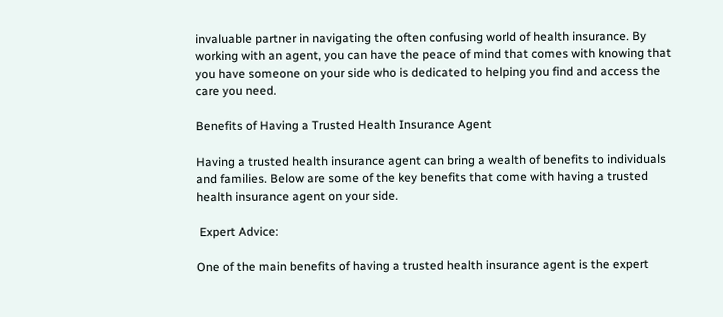invaluable partner in navigating the often confusing world of health insurance. By working with an agent, you can have the peace of mind that comes with knowing that you have someone on your side who is dedicated to helping you find and access the care you need.

Benefits of Having a Trusted Health Insurance Agent

Having a trusted health insurance agent can bring a wealth of benefits to individuals and families. Below are some of the key benefits that come with having a trusted health insurance agent on your side.

 Expert Advice:

One of the main benefits of having a trusted health insurance agent is the expert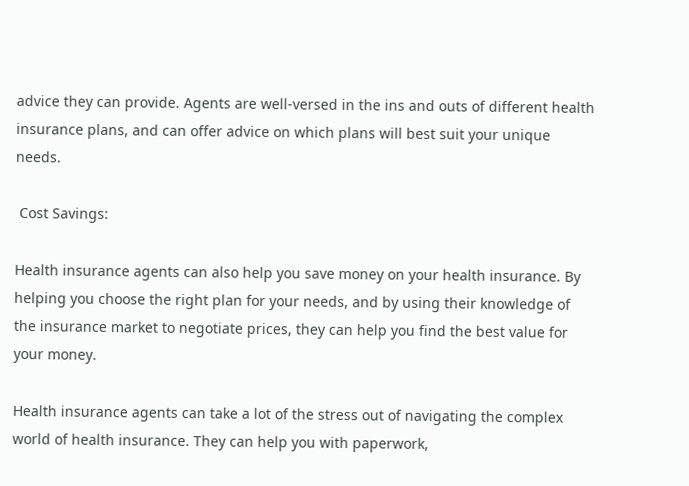advice they can provide. Agents are well-versed in the ins and outs of different health insurance plans, and can offer advice on which plans will best suit your unique needs.

 Cost Savings:

Health insurance agents can also help you save money on your health insurance. By helping you choose the right plan for your needs, and by using their knowledge of the insurance market to negotiate prices, they can help you find the best value for your money.

Health insurance agents can take a lot of the stress out of navigating the complex world of health insurance. They can help you with paperwork,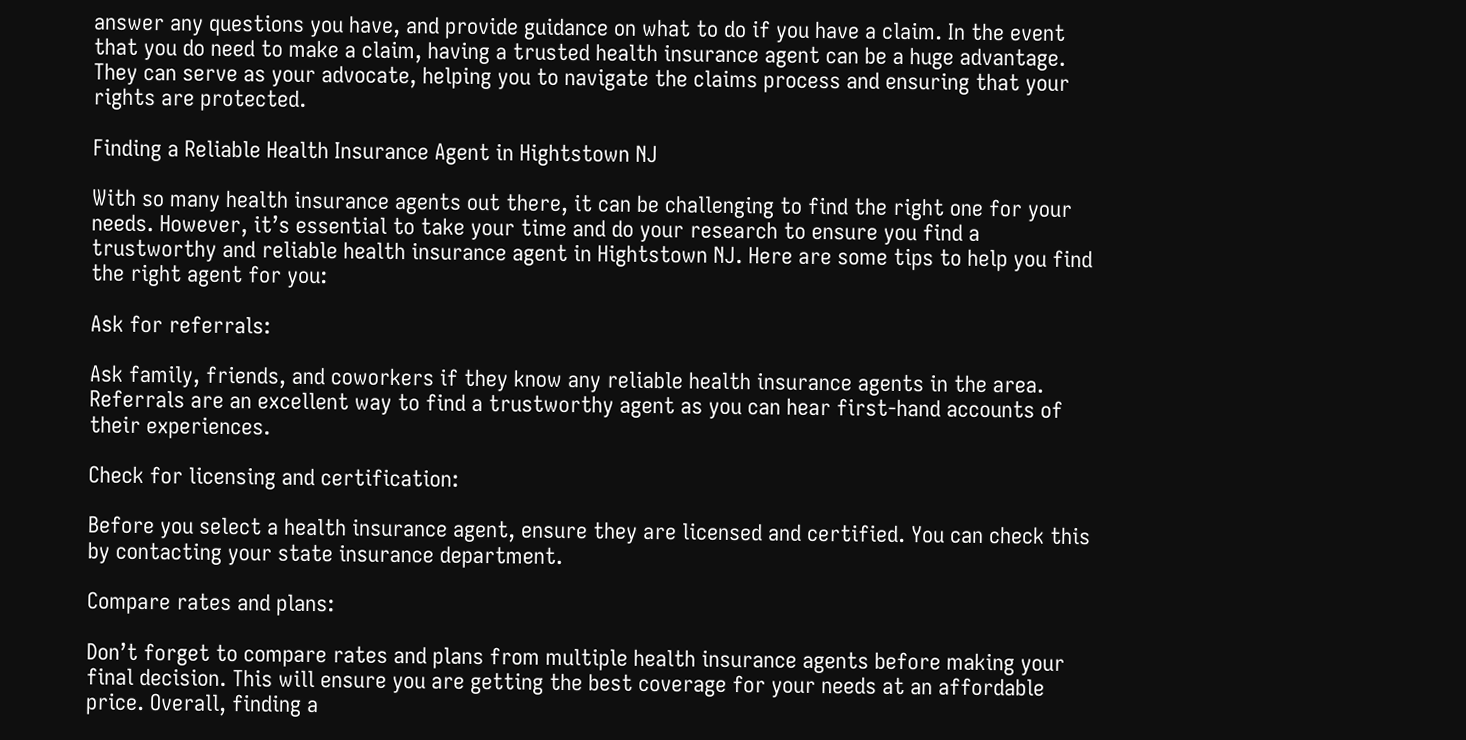answer any questions you have, and provide guidance on what to do if you have a claim. In the event that you do need to make a claim, having a trusted health insurance agent can be a huge advantage. They can serve as your advocate, helping you to navigate the claims process and ensuring that your rights are protected.

Finding a Reliable Health Insurance Agent in Hightstown NJ

With so many health insurance agents out there, it can be challenging to find the right one for your needs. However, it’s essential to take your time and do your research to ensure you find a trustworthy and reliable health insurance agent in Hightstown NJ. Here are some tips to help you find the right agent for you:

Ask for referrals:

Ask family, friends, and coworkers if they know any reliable health insurance agents in the area. Referrals are an excellent way to find a trustworthy agent as you can hear first-hand accounts of their experiences.

Check for licensing and certification:

Before you select a health insurance agent, ensure they are licensed and certified. You can check this by contacting your state insurance department.

Compare rates and plans:

Don’t forget to compare rates and plans from multiple health insurance agents before making your final decision. This will ensure you are getting the best coverage for your needs at an affordable price. Overall, finding a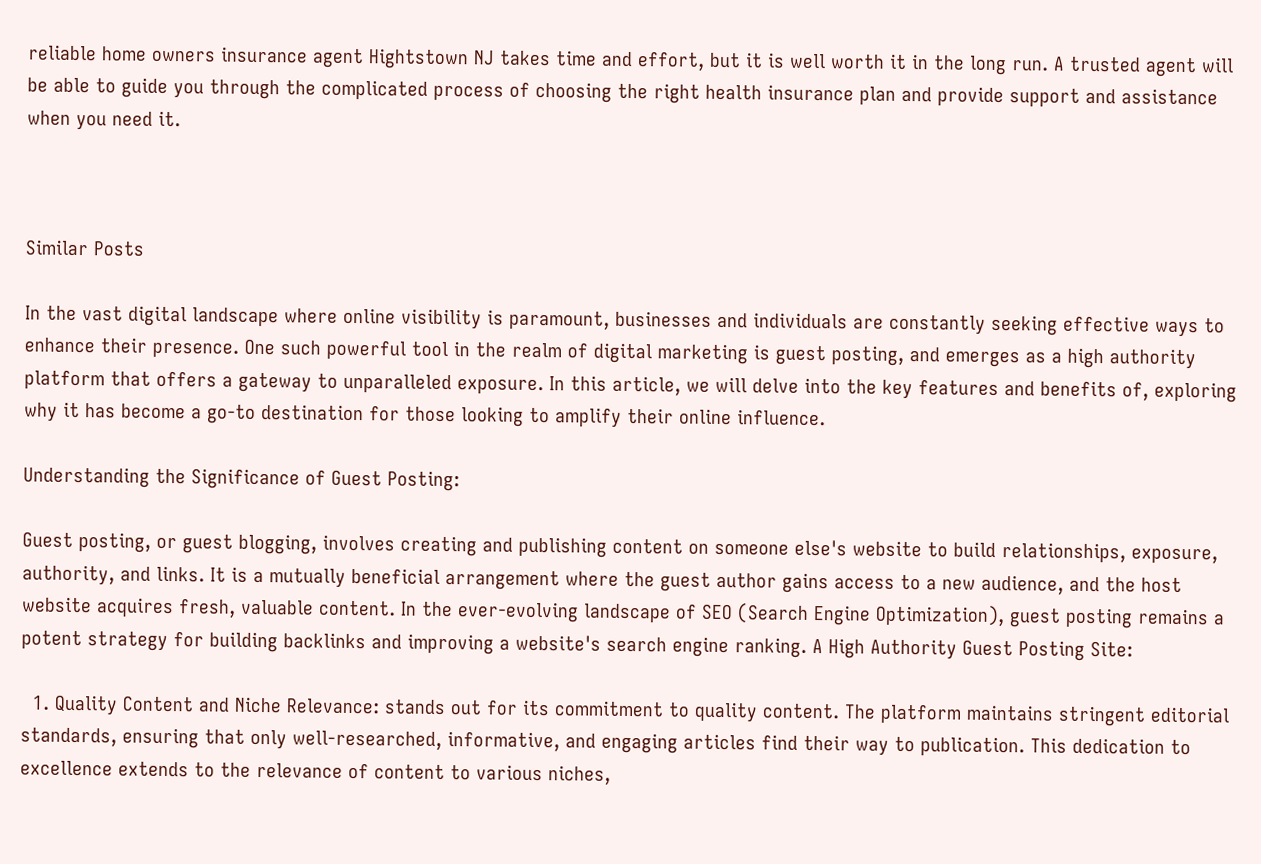reliable home owners insurance agent Hightstown NJ takes time and effort, but it is well worth it in the long run. A trusted agent will be able to guide you through the complicated process of choosing the right health insurance plan and provide support and assistance when you need it.



Similar Posts

In the vast digital landscape where online visibility is paramount, businesses and individuals are constantly seeking effective ways to enhance their presence. One such powerful tool in the realm of digital marketing is guest posting, and emerges as a high authority platform that offers a gateway to unparalleled exposure. In this article, we will delve into the key features and benefits of, exploring why it has become a go-to destination for those looking to amplify their online influence.

Understanding the Significance of Guest Posting:

Guest posting, or guest blogging, involves creating and publishing content on someone else's website to build relationships, exposure, authority, and links. It is a mutually beneficial arrangement where the guest author gains access to a new audience, and the host website acquires fresh, valuable content. In the ever-evolving landscape of SEO (Search Engine Optimization), guest posting remains a potent strategy for building backlinks and improving a website's search engine ranking. A High Authority Guest Posting Site:

  1. Quality Content and Niche Relevance: stands out for its commitment to quality content. The platform maintains stringent editorial standards, ensuring that only well-researched, informative, and engaging articles find their way to publication. This dedication to excellence extends to the relevance of content to various niches,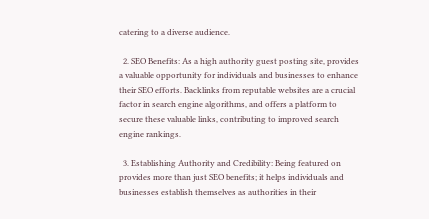catering to a diverse audience.

  2. SEO Benefits: As a high authority guest posting site, provides a valuable opportunity for individuals and businesses to enhance their SEO efforts. Backlinks from reputable websites are a crucial factor in search engine algorithms, and offers a platform to secure these valuable links, contributing to improved search engine rankings.

  3. Establishing Authority and Credibility: Being featured on provides more than just SEO benefits; it helps individuals and businesses establish themselves as authorities in their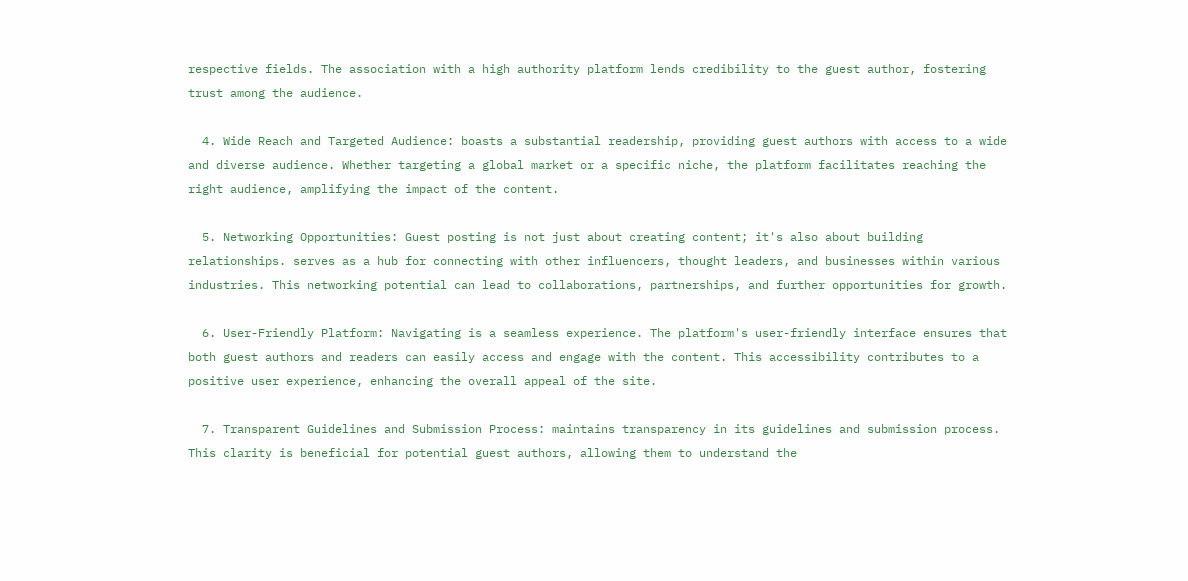respective fields. The association with a high authority platform lends credibility to the guest author, fostering trust among the audience.

  4. Wide Reach and Targeted Audience: boasts a substantial readership, providing guest authors with access to a wide and diverse audience. Whether targeting a global market or a specific niche, the platform facilitates reaching the right audience, amplifying the impact of the content.

  5. Networking Opportunities: Guest posting is not just about creating content; it's also about building relationships. serves as a hub for connecting with other influencers, thought leaders, and businesses within various industries. This networking potential can lead to collaborations, partnerships, and further opportunities for growth.

  6. User-Friendly Platform: Navigating is a seamless experience. The platform's user-friendly interface ensures that both guest authors and readers can easily access and engage with the content. This accessibility contributes to a positive user experience, enhancing the overall appeal of the site.

  7. Transparent Guidelines and Submission Process: maintains transparency in its guidelines and submission process. This clarity is beneficial for potential guest authors, allowing them to understand the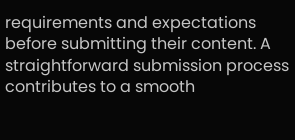requirements and expectations before submitting their content. A straightforward submission process contributes to a smooth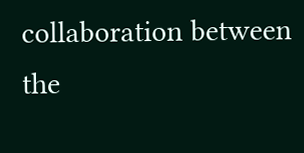collaboration between the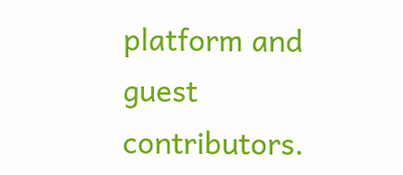platform and guest contributors.